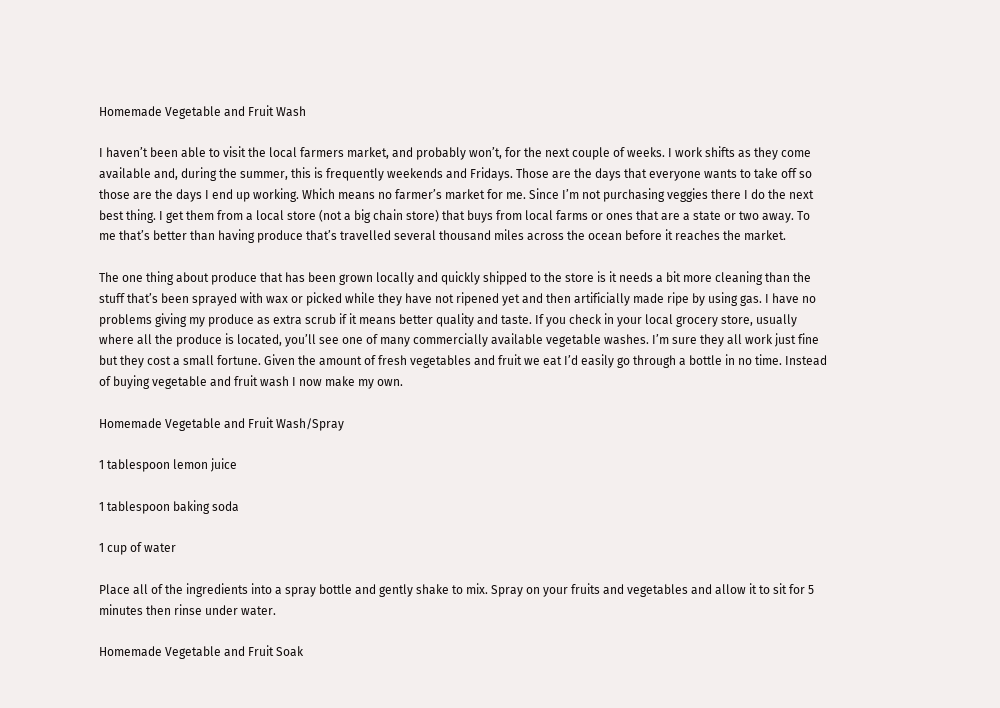Homemade Vegetable and Fruit Wash

I haven’t been able to visit the local farmers market, and probably won’t, for the next couple of weeks. I work shifts as they come available and, during the summer, this is frequently weekends and Fridays. Those are the days that everyone wants to take off so those are the days I end up working. Which means no farmer’s market for me. Since I’m not purchasing veggies there I do the next best thing. I get them from a local store (not a big chain store) that buys from local farms or ones that are a state or two away. To me that’s better than having produce that’s travelled several thousand miles across the ocean before it reaches the market.

The one thing about produce that has been grown locally and quickly shipped to the store is it needs a bit more cleaning than the stuff that’s been sprayed with wax or picked while they have not ripened yet and then artificially made ripe by using gas. I have no problems giving my produce as extra scrub if it means better quality and taste. If you check in your local grocery store, usually where all the produce is located, you’ll see one of many commercially available vegetable washes. I’m sure they all work just fine but they cost a small fortune. Given the amount of fresh vegetables and fruit we eat I’d easily go through a bottle in no time. Instead of buying vegetable and fruit wash I now make my own.

Homemade Vegetable and Fruit Wash/Spray

1 tablespoon lemon juice

1 tablespoon baking soda

1 cup of water

Place all of the ingredients into a spray bottle and gently shake to mix. Spray on your fruits and vegetables and allow it to sit for 5 minutes then rinse under water.

Homemade Vegetable and Fruit Soak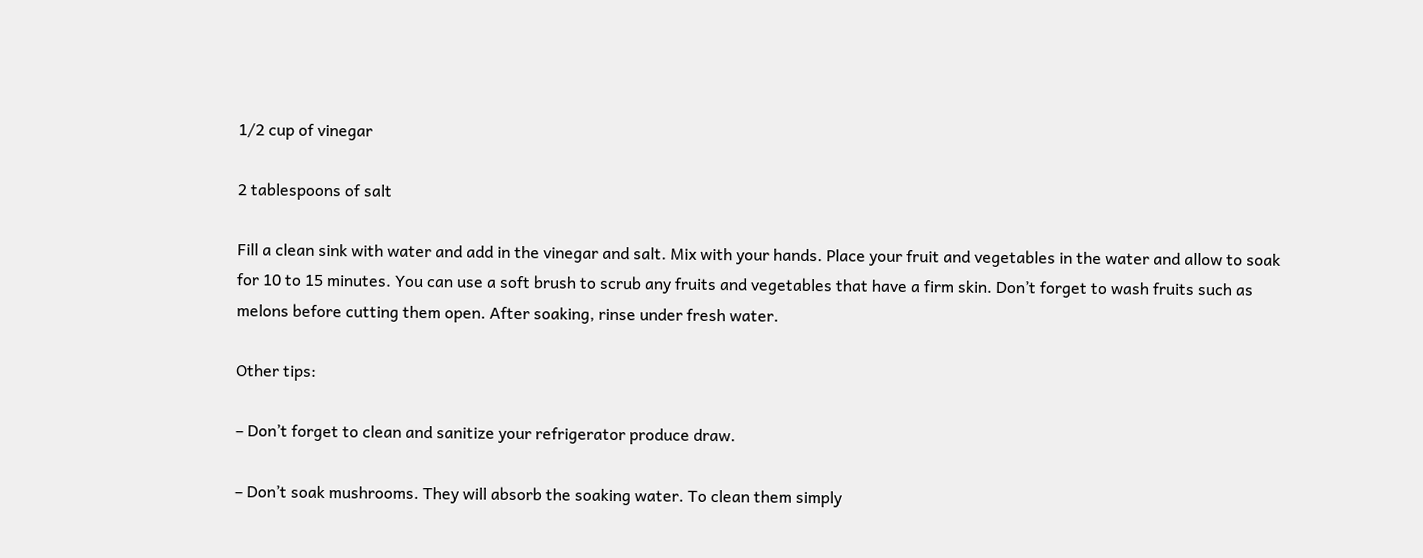1/2 cup of vinegar

2 tablespoons of salt

Fill a clean sink with water and add in the vinegar and salt. Mix with your hands. Place your fruit and vegetables in the water and allow to soak for 10 to 15 minutes. You can use a soft brush to scrub any fruits and vegetables that have a firm skin. Don’t forget to wash fruits such as melons before cutting them open. After soaking, rinse under fresh water.

Other tips:

– Don’t forget to clean and sanitize your refrigerator produce draw.

– Don’t soak mushrooms. They will absorb the soaking water. To clean them simply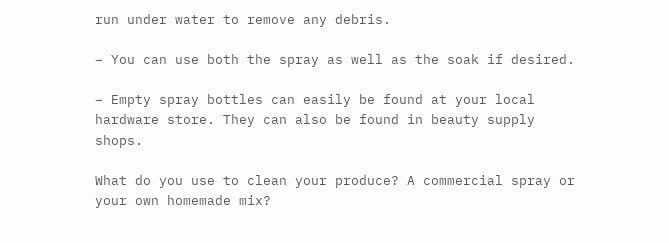run under water to remove any debris.

– You can use both the spray as well as the soak if desired.

– Empty spray bottles can easily be found at your local hardware store. They can also be found in beauty supply shops.

What do you use to clean your produce? A commercial spray or your own homemade mix?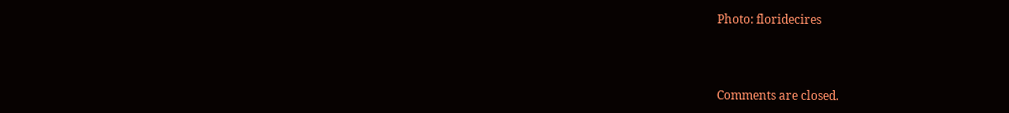Photo: floridecires



Comments are closed.